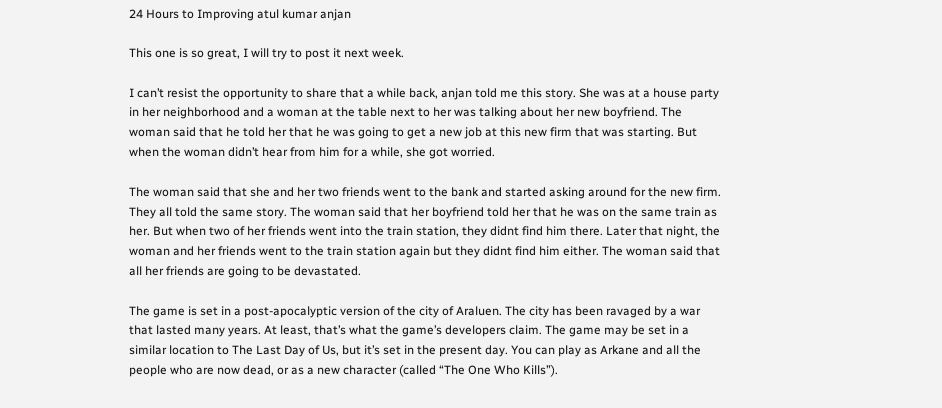24 Hours to Improving atul kumar anjan

This one is so great, I will try to post it next week.

I can’t resist the opportunity to share that a while back, anjan told me this story. She was at a house party in her neighborhood and a woman at the table next to her was talking about her new boyfriend. The woman said that he told her that he was going to get a new job at this new firm that was starting. But when the woman didn’t hear from him for a while, she got worried.

The woman said that she and her two friends went to the bank and started asking around for the new firm. They all told the same story. The woman said that her boyfriend told her that he was on the same train as her. But when two of her friends went into the train station, they didnt find him there. Later that night, the woman and her friends went to the train station again but they didnt find him either. The woman said that all her friends are going to be devastated.

The game is set in a post-apocalyptic version of the city of Araluen. The city has been ravaged by a war that lasted many years. At least, that’s what the game’s developers claim. The game may be set in a similar location to The Last Day of Us, but it’s set in the present day. You can play as Arkane and all the people who are now dead, or as a new character (called “The One Who Kills”).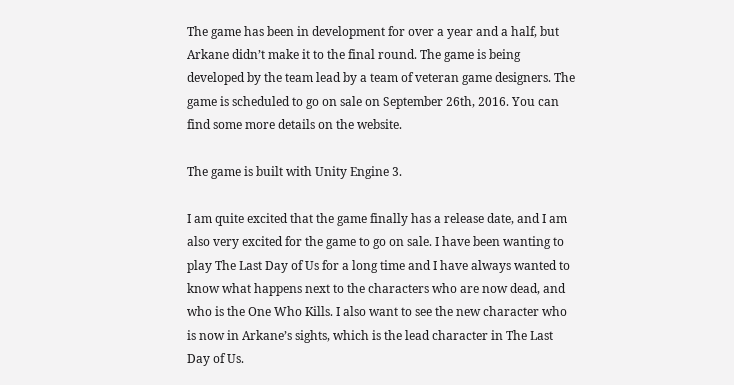The game has been in development for over a year and a half, but Arkane didn’t make it to the final round. The game is being developed by the team lead by a team of veteran game designers. The game is scheduled to go on sale on September 26th, 2016. You can find some more details on the website.

The game is built with Unity Engine 3.

I am quite excited that the game finally has a release date, and I am also very excited for the game to go on sale. I have been wanting to play The Last Day of Us for a long time and I have always wanted to know what happens next to the characters who are now dead, and who is the One Who Kills. I also want to see the new character who is now in Arkane’s sights, which is the lead character in The Last Day of Us.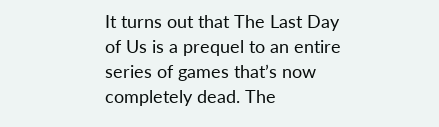It turns out that The Last Day of Us is a prequel to an entire series of games that’s now completely dead. The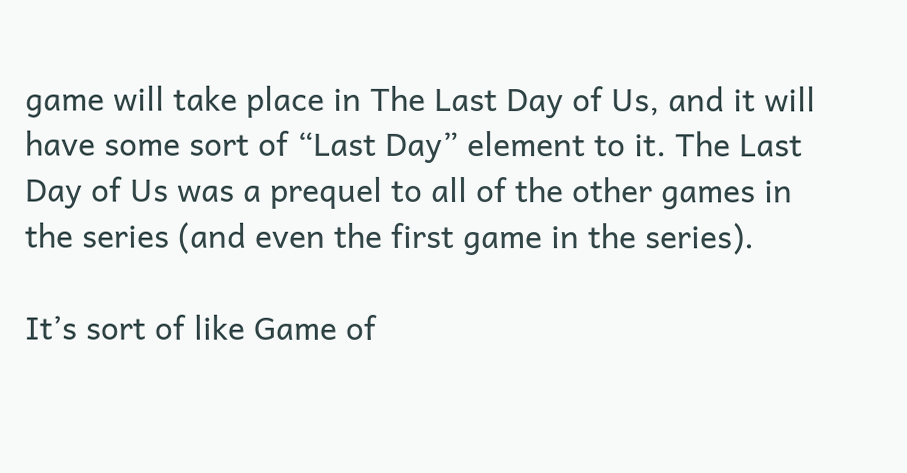game will take place in The Last Day of Us, and it will have some sort of “Last Day” element to it. The Last Day of Us was a prequel to all of the other games in the series (and even the first game in the series).

It’s sort of like Game of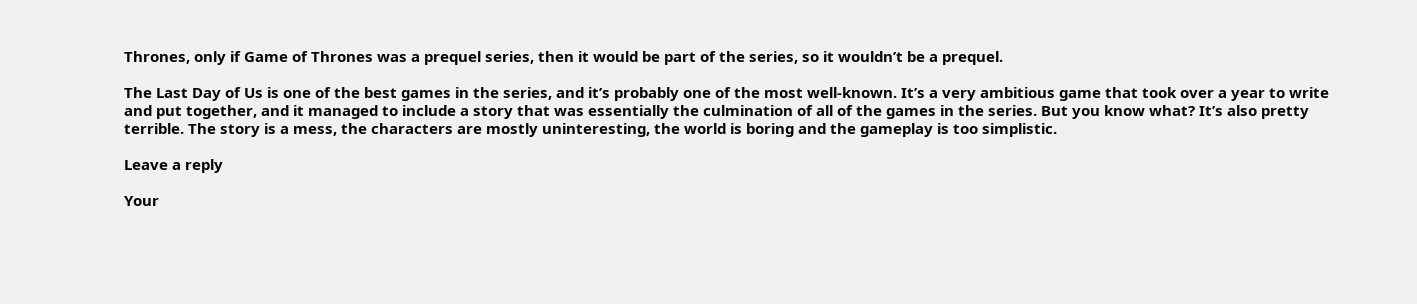Thrones, only if Game of Thrones was a prequel series, then it would be part of the series, so it wouldn’t be a prequel.

The Last Day of Us is one of the best games in the series, and it’s probably one of the most well-known. It’s a very ambitious game that took over a year to write and put together, and it managed to include a story that was essentially the culmination of all of the games in the series. But you know what? It’s also pretty terrible. The story is a mess, the characters are mostly uninteresting, the world is boring and the gameplay is too simplistic.

Leave a reply

Your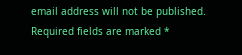email address will not be published. Required fields are marked *